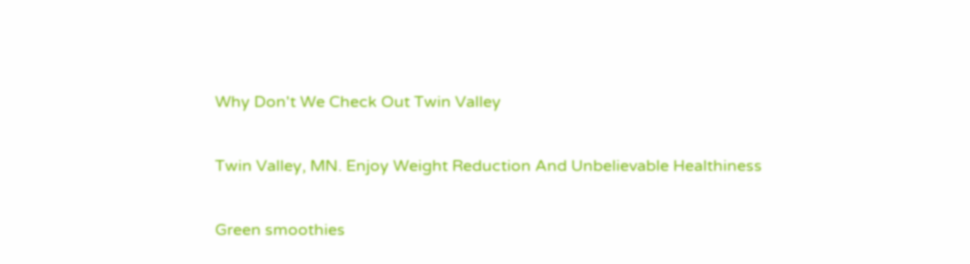Why Don't We Check Out Twin Valley

Twin Valley, MN. Enjoy Weight Reduction And Unbelievable Healthiness

Green smoothies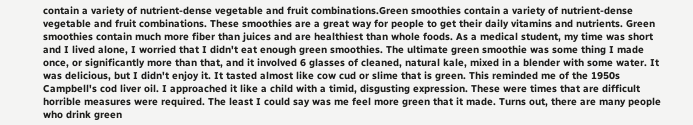contain a variety of nutrient-dense vegetable and fruit combinations.Green smoothies contain a variety of nutrient-dense vegetable and fruit combinations. These smoothies are a great way for people to get their daily vitamins and nutrients. Green smoothies contain much more fiber than juices and are healthiest than whole foods. As a medical student, my time was short and I lived alone, I worried that I didn't eat enough green smoothies. The ultimate green smoothie was some thing I made once, or significantly more than that, and it involved 6 glasses of cleaned, natural kale, mixed in a blender with some water. It was delicious, but I didn't enjoy it. It tasted almost like cow cud or slime that is green. This reminded me of the 1950s Campbell's cod liver oil. I approached it like a child with a timid, disgusting expression. These were times that are difficult horrible measures were required. The least I could say was me feel more green that it made. Turns out, there are many people who drink green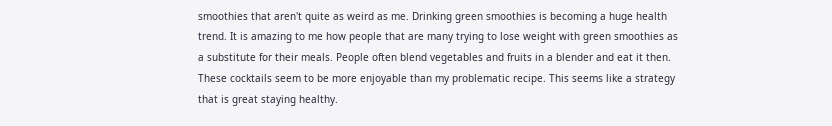smoothies that aren't quite as weird as me. Drinking green smoothies is becoming a huge health trend. It is amazing to me how people that are many trying to lose weight with green smoothies as a substitute for their meals. People often blend vegetables and fruits in a blender and eat it then. These cocktails seem to be more enjoyable than my problematic recipe. This seems like a strategy that is great staying healthy.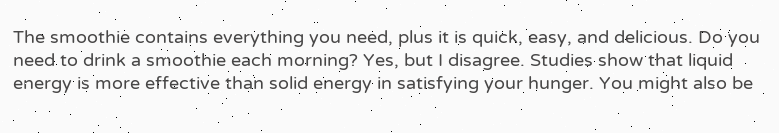The smoothie contains everything you need, plus it is quick, easy, and delicious. Do you need to drink a smoothie each morning? Yes, but I disagree. Studies show that liquid energy is more effective than solid energy in satisfying your hunger. You might also be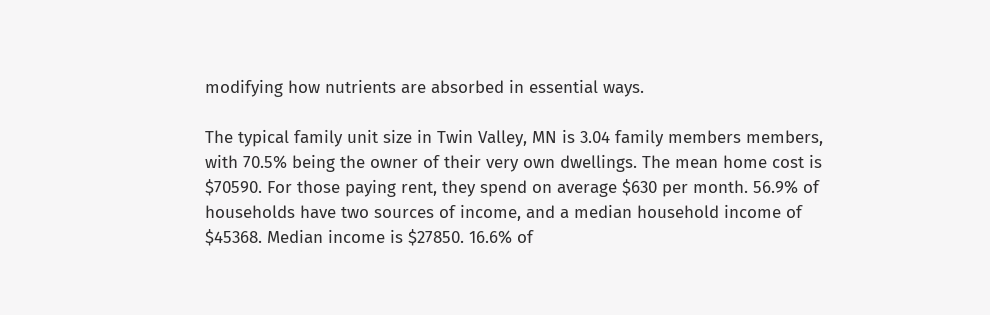modifying how nutrients are absorbed in essential ways.

The typical family unit size in Twin Valley, MN is 3.04 family members members, with 70.5% being the owner of their very own dwellings. The mean home cost is $70590. For those paying rent, they spend on average $630 per month. 56.9% of households have two sources of income, and a median household income of $45368. Median income is $27850. 16.6% of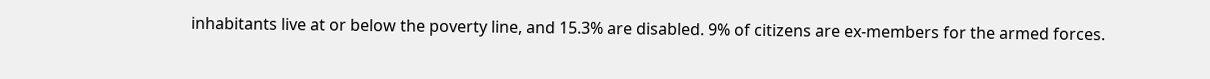inhabitants live at or below the poverty line, and 15.3% are disabled. 9% of citizens are ex-members for the armed forces.